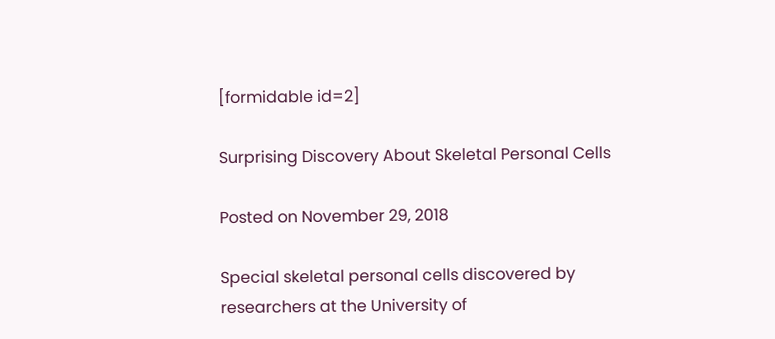[formidable id=2]

Surprising Discovery About Skeletal Personal Cells

Posted on November 29, 2018

Special skeletal personal cells discovered by researchers at the University of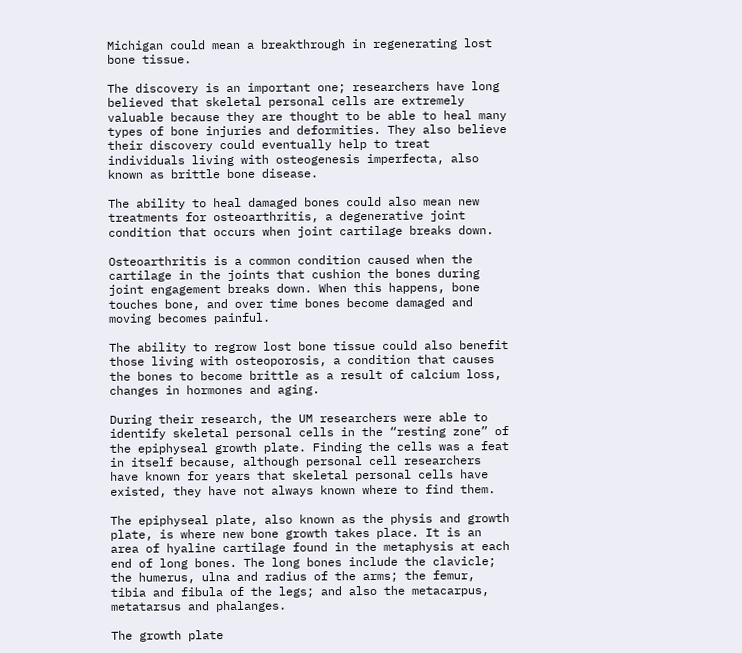Michigan could mean a breakthrough in regenerating lost bone tissue.

The discovery is an important one; researchers have long believed that skeletal personal cells are extremely valuable because they are thought to be able to heal many types of bone injuries and deformities. They also believe their discovery could eventually help to treat individuals living with osteogenesis imperfecta, also known as brittle bone disease.

The ability to heal damaged bones could also mean new treatments for osteoarthritis, a degenerative joint condition that occurs when joint cartilage breaks down.

Osteoarthritis is a common condition caused when the cartilage in the joints that cushion the bones during joint engagement breaks down. When this happens, bone touches bone, and over time bones become damaged and moving becomes painful.

The ability to regrow lost bone tissue could also benefit those living with osteoporosis, a condition that causes the bones to become brittle as a result of calcium loss, changes in hormones and aging.

During their research, the UM researchers were able to identify skeletal personal cells in the “resting zone” of the epiphyseal growth plate. Finding the cells was a feat in itself because, although personal cell researchers have known for years that skeletal personal cells have existed, they have not always known where to find them.

The epiphyseal plate, also known as the physis and growth plate, is where new bone growth takes place. It is an area of hyaline cartilage found in the metaphysis at each end of long bones. The long bones include the clavicle; the humerus, ulna and radius of the arms; the femur, tibia and fibula of the legs; and also the metacarpus, metatarsus and phalanges.

The growth plate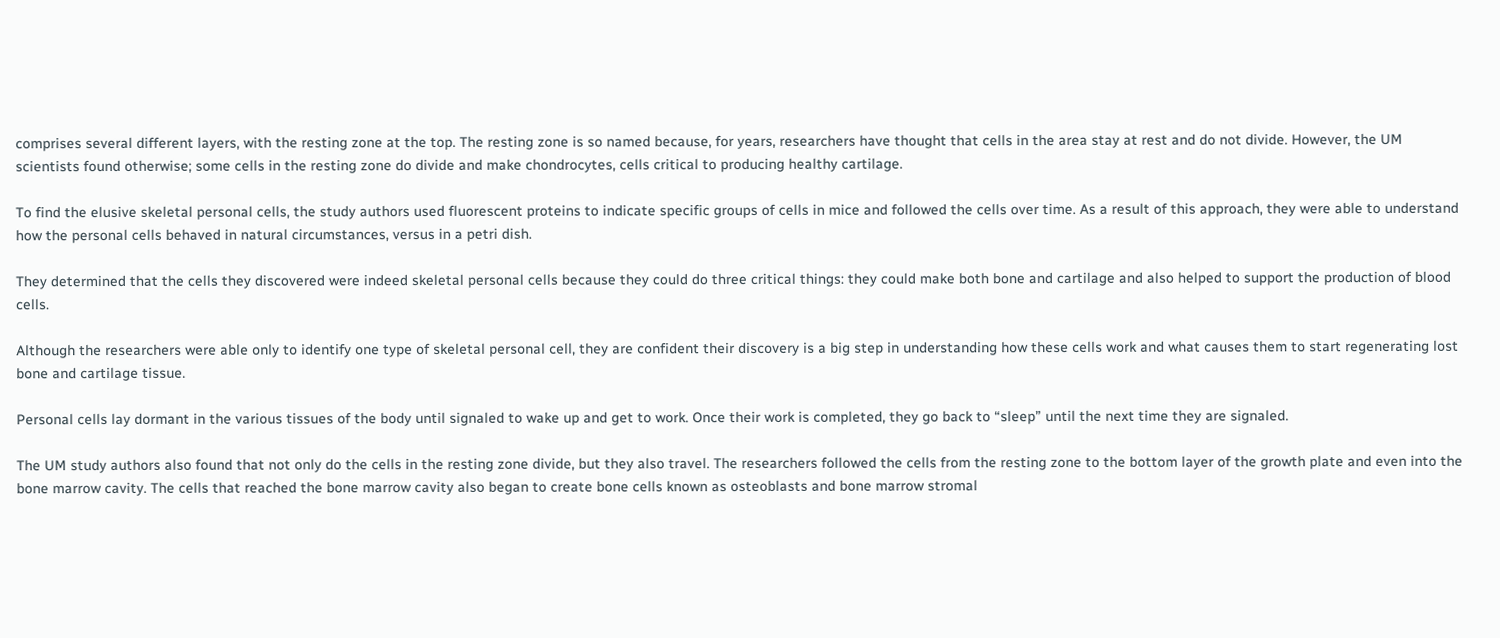comprises several different layers, with the resting zone at the top. The resting zone is so named because, for years, researchers have thought that cells in the area stay at rest and do not divide. However, the UM scientists found otherwise; some cells in the resting zone do divide and make chondrocytes, cells critical to producing healthy cartilage.

To find the elusive skeletal personal cells, the study authors used fluorescent proteins to indicate specific groups of cells in mice and followed the cells over time. As a result of this approach, they were able to understand how the personal cells behaved in natural circumstances, versus in a petri dish.

They determined that the cells they discovered were indeed skeletal personal cells because they could do three critical things: they could make both bone and cartilage and also helped to support the production of blood cells.

Although the researchers were able only to identify one type of skeletal personal cell, they are confident their discovery is a big step in understanding how these cells work and what causes them to start regenerating lost bone and cartilage tissue.

Personal cells lay dormant in the various tissues of the body until signaled to wake up and get to work. Once their work is completed, they go back to “sleep” until the next time they are signaled.

The UM study authors also found that not only do the cells in the resting zone divide, but they also travel. The researchers followed the cells from the resting zone to the bottom layer of the growth plate and even into the bone marrow cavity. The cells that reached the bone marrow cavity also began to create bone cells known as osteoblasts and bone marrow stromal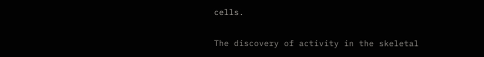cells.

The discovery of activity in the skeletal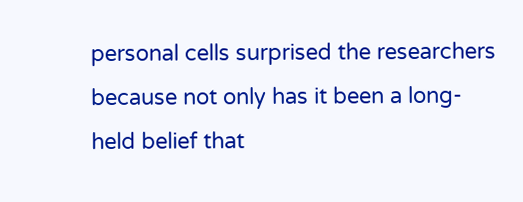personal cells surprised the researchers because not only has it been a long-held belief that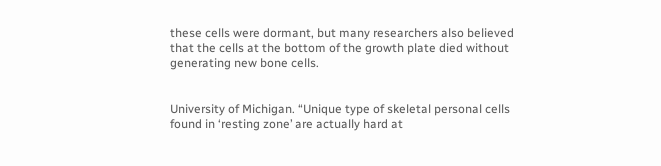these cells were dormant, but many researchers also believed that the cells at the bottom of the growth plate died without generating new bone cells.


University of Michigan. “Unique type of skeletal personal cells found in ‘resting zone’ are actually hard at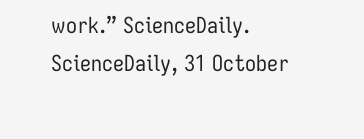work.” ScienceDaily. ScienceDaily, 31 October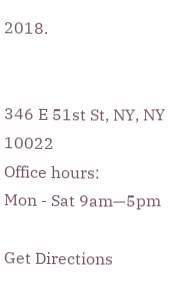2018.


346 E 51st St, NY, NY 10022
Office hours:
Mon - Sat 9am—5pm

Get Directions